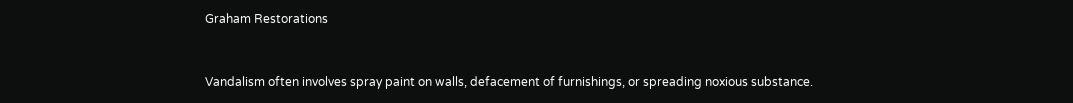Graham Restorations


Vandalism often involves spray paint on walls, defacement of furnishings, or spreading noxious substance.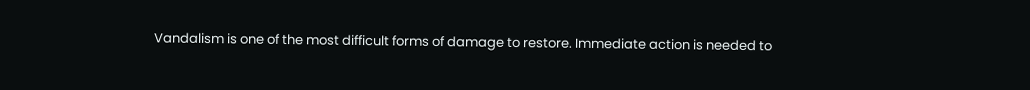Vandalism is one of the most difficult forms of damage to restore. Immediate action is needed to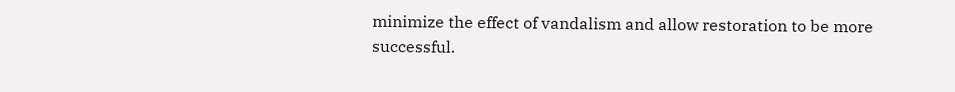minimize the effect of vandalism and allow restoration to be more successful.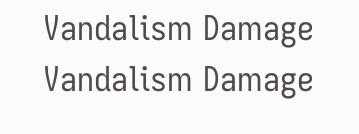Vandalism Damage Vandalism Damage